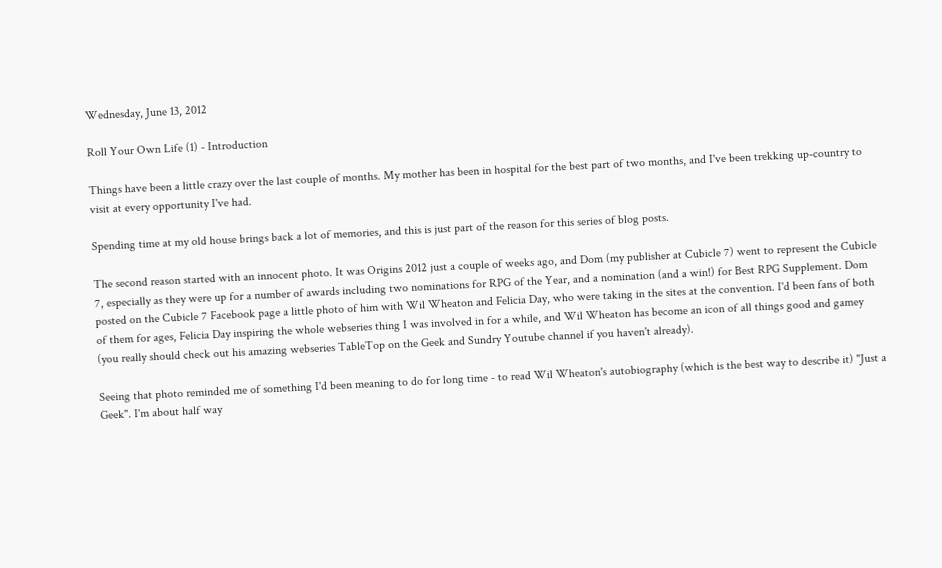Wednesday, June 13, 2012

Roll Your Own Life (1) - Introduction

Things have been a little crazy over the last couple of months. My mother has been in hospital for the best part of two months, and I've been trekking up-country to visit at every opportunity I've had.

Spending time at my old house brings back a lot of memories, and this is just part of the reason for this series of blog posts.

The second reason started with an innocent photo. It was Origins 2012 just a couple of weeks ago, and Dom (my publisher at Cubicle 7) went to represent the Cubicle 7, especially as they were up for a number of awards including two nominations for RPG of the Year, and a nomination (and a win!) for Best RPG Supplement. Dom posted on the Cubicle 7 Facebook page a little photo of him with Wil Wheaton and Felicia Day, who were taking in the sites at the convention. I'd been fans of both of them for ages, Felicia Day inspiring the whole webseries thing I was involved in for a while, and Wil Wheaton has become an icon of all things good and gamey (you really should check out his amazing webseries TableTop on the Geek and Sundry Youtube channel if you haven't already).

Seeing that photo reminded me of something I'd been meaning to do for long time - to read Wil Wheaton's autobiography (which is the best way to describe it) "Just a Geek". I'm about half way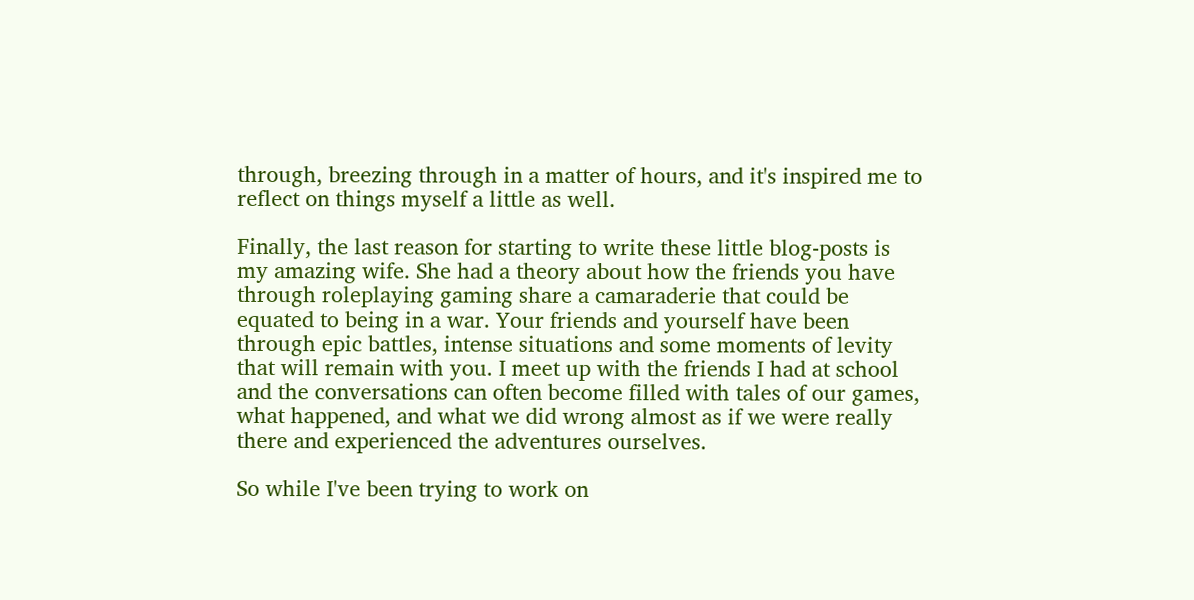through, breezing through in a matter of hours, and it's inspired me to reflect on things myself a little as well.

Finally, the last reason for starting to write these little blog-posts is my amazing wife. She had a theory about how the friends you have through roleplaying gaming share a camaraderie that could be equated to being in a war. Your friends and yourself have been through epic battles, intense situations and some moments of levity that will remain with you. I meet up with the friends I had at school and the conversations can often become filled with tales of our games, what happened, and what we did wrong almost as if we were really there and experienced the adventures ourselves.

So while I've been trying to work on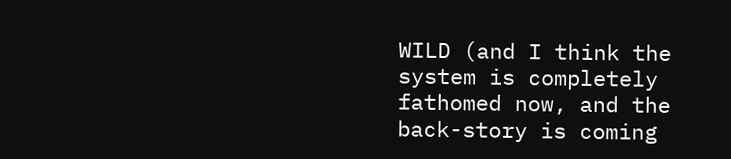WILD (and I think the system is completely fathomed now, and the back-story is coming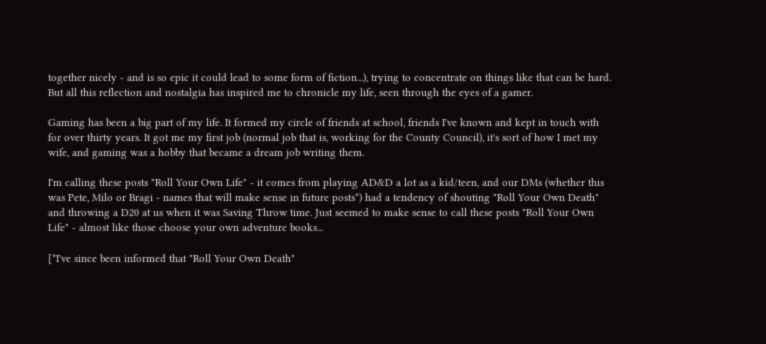together nicely - and is so epic it could lead to some form of fiction...), trying to concentrate on things like that can be hard. But all this reflection and nostalgia has inspired me to chronicle my life, seen through the eyes of a gamer.

Gaming has been a big part of my life. It formed my circle of friends at school, friends I've known and kept in touch with for over thirty years. It got me my first job (normal job that is, working for the County Council), it's sort of how I met my wife, and gaming was a hobby that became a dream job writing them.

I'm calling these posts "Roll Your Own Life" - it comes from playing AD&D a lot as a kid/teen, and our DMs (whether this was Pete, Milo or Bragi - names that will make sense in future posts*) had a tendency of shouting "Roll Your Own Death" and throwing a D20 at us when it was Saving Throw time. Just seemed to make sense to call these posts "Roll Your Own Life" - almost like those choose your own adventure books...

[*I've since been informed that "Roll Your Own Death"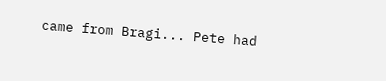came from Bragi... Pete had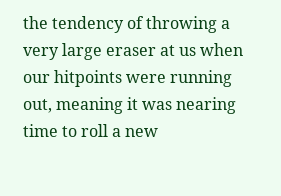the tendency of throwing a very large eraser at us when our hitpoints were running out, meaning it was nearing time to roll a new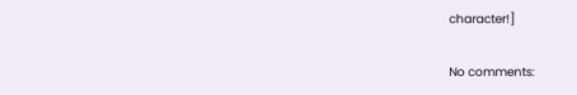character!]

No comments: